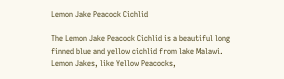Lemon Jake Peacock Cichlid

The Lemon Jake Peacock Cichlid is a beautiful long finned blue and yellow cichlid from lake Malawi. Lemon Jakes, like Yellow Peacocks,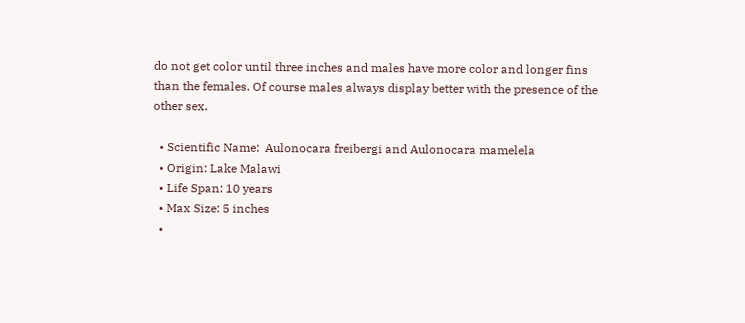do not get color until three inches and males have more color and longer fins than the females. Of course males always display better with the presence of the other sex.

  • Scientific Name:  Aulonocara freibergi and Aulonocara mamelela
  • Origin: Lake Malawi
  • Life Span: 10 years
  • Max Size: 5 inches
  •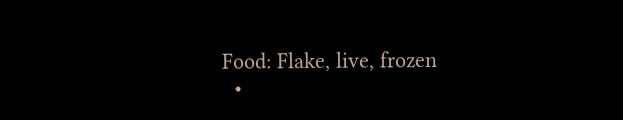Food: Flake, live, frozen
  •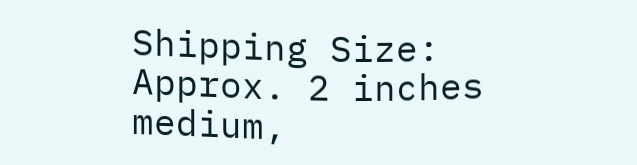Shipping Size: Approx. 2 inches medium,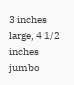3 inches large, 4 1/2 inches jumbo